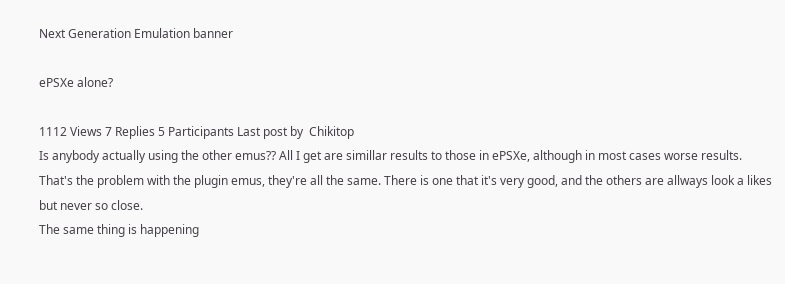Next Generation Emulation banner

ePSXe alone?

1112 Views 7 Replies 5 Participants Last post by  Chikitop
Is anybody actually using the other emus?? All I get are simillar results to those in ePSXe, although in most cases worse results.
That's the problem with the plugin emus, they're all the same. There is one that it's very good, and the others are allways look a likes but never so close.
The same thing is happening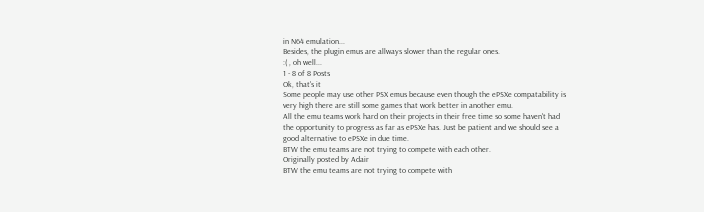in N64 emulation...
Besides, the plugin emus are allways slower than the regular ones.
:( , oh well...
1 - 8 of 8 Posts
Ok, that's it
Some people may use other PSX emus because even though the ePSXe compatability is very high there are still some games that work better in another emu.
All the emu teams work hard on their projects in their free time so some haven't had the opportunity to progress as far as ePSXe has. Just be patient and we should see a good alternative to ePSXe in due time.
BTW the emu teams are not trying to compete with each other.
Originally posted by Adair
BTW the emu teams are not trying to compete with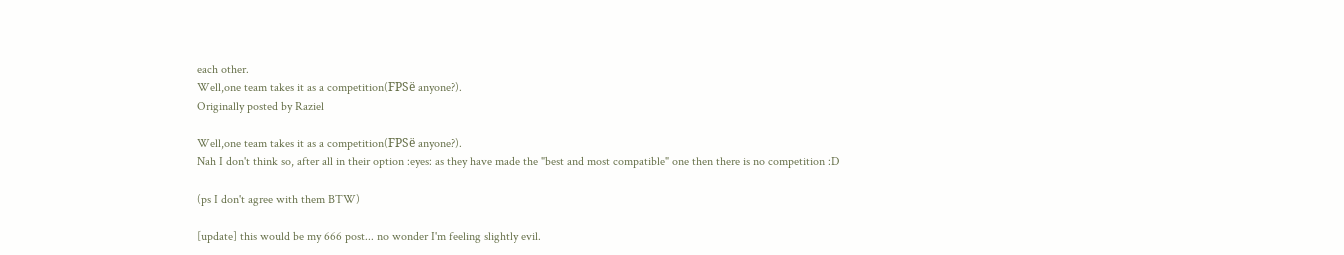each other.
Well,one team takes it as a competition(FPSë anyone?).
Originally posted by Raziel

Well,one team takes it as a competition(FPSë anyone?).
Nah I don't think so, after all in their option :eyes: as they have made the "best and most compatible" one then there is no competition :D

(ps I don't agree with them BTW)

[update] this would be my 666 post... no wonder I'm feeling slightly evil.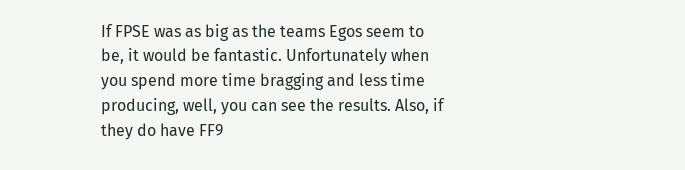If FPSE was as big as the teams Egos seem to be, it would be fantastic. Unfortunately when you spend more time bragging and less time producing, well, you can see the results. Also, if they do have FF9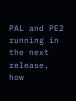PAL and PE2 running in the next release, how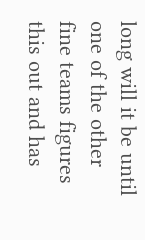long will it be until one of the other fine teams figures this out and has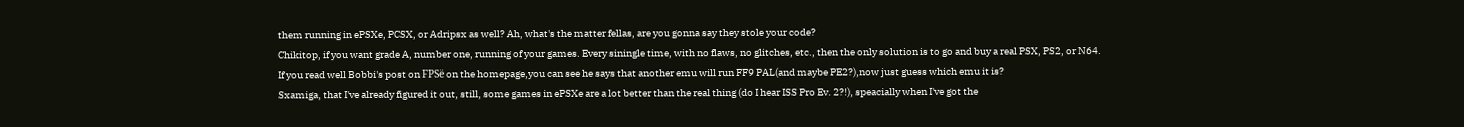them running in ePSXe, PCSX, or Adripsx as well? Ah, what's the matter fellas, are you gonna say they stole your code?
Chikitop, if you want grade A, number one, running of your games. Every siningle time, with no flaws, no glitches, etc., then the only solution is to go and buy a real PSX, PS2, or N64.
If you read well Bobbi's post on FPSë on the homepage,you can see he says that another emu will run FF9 PAL(and maybe PE2?),now just guess which emu it is?
Sxamiga, that I've already figured it out, still, some games in ePSXe are a lot better than the real thing (do I hear ISS Pro Ev. 2?!), speacially when I've got the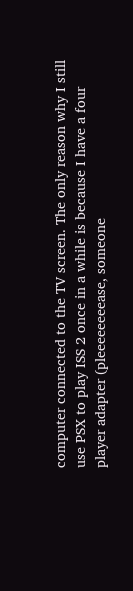computer connected to the TV screen. The only reason why I still use PSX to play ISS 2 once in a while is because I have a four player adapter (pleeeeeeeease, someone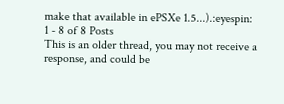make that available in ePSXe 1.5...).:eyespin:
1 - 8 of 8 Posts
This is an older thread, you may not receive a response, and could be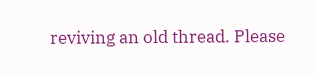reviving an old thread. Please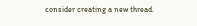consider creating a new thread.